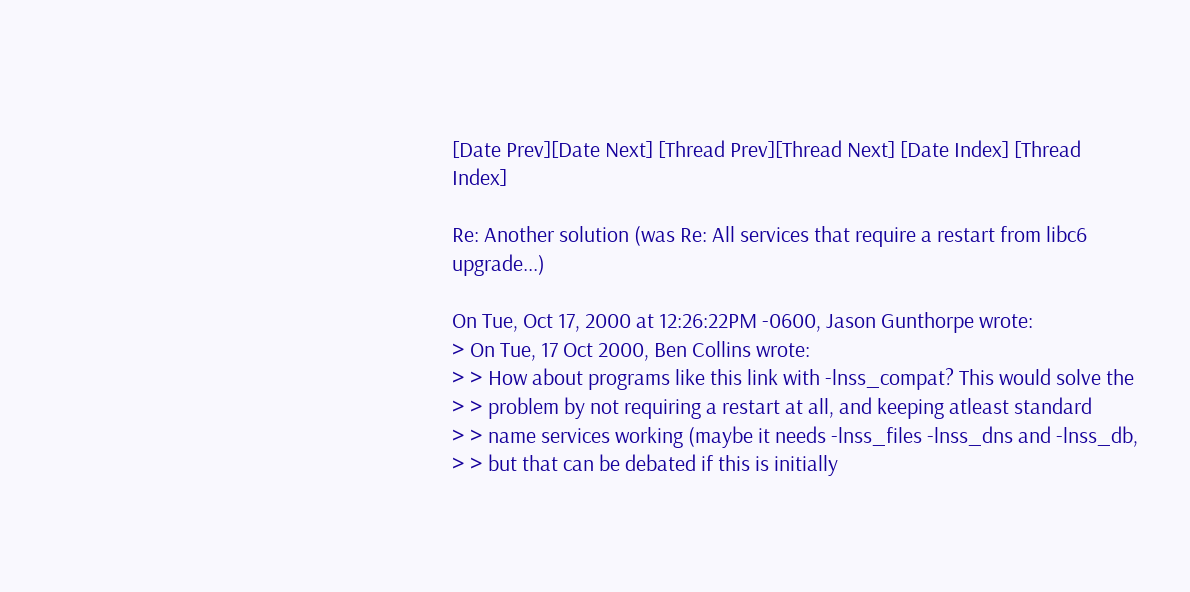[Date Prev][Date Next] [Thread Prev][Thread Next] [Date Index] [Thread Index]

Re: Another solution (was Re: All services that require a restart from libc6 upgrade...)

On Tue, Oct 17, 2000 at 12:26:22PM -0600, Jason Gunthorpe wrote:
> On Tue, 17 Oct 2000, Ben Collins wrote:
> > How about programs like this link with -lnss_compat? This would solve the
> > problem by not requiring a restart at all, and keeping atleast standard
> > name services working (maybe it needs -lnss_files -lnss_dns and -lnss_db,
> > but that can be debated if this is initially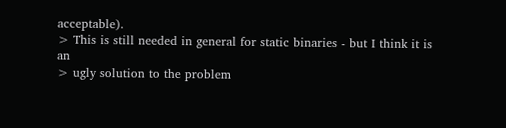acceptable).
> This is still needed in general for static binaries - but I think it is an
> ugly solution to the problem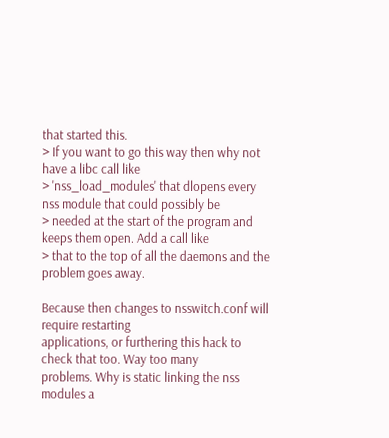that started this.
> If you want to go this way then why not have a libc call like
> 'nss_load_modules' that dlopens every nss module that could possibly be
> needed at the start of the program and keeps them open. Add a call like
> that to the top of all the daemons and the problem goes away.

Because then changes to nsswitch.conf will require restarting
applications, or furthering this hack to check that too. Way too many
problems. Why is static linking the nss modules a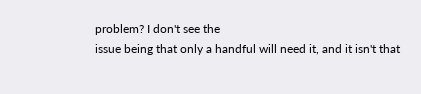problem? I don't see the
issue being that only a handful will need it, and it isn't that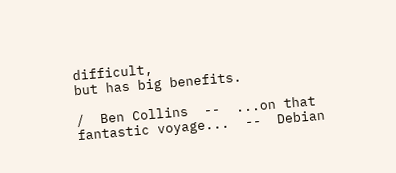difficult,
but has big benefits.

/  Ben Collins  --  ...on that fantastic voyage...  --  Debian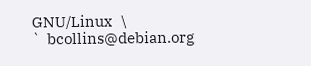GNU/Linux   \
`  bcollins@debian.org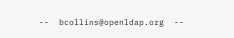--  bcollins@openldap.org  --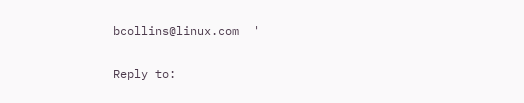bcollins@linux.com  '

Reply to: